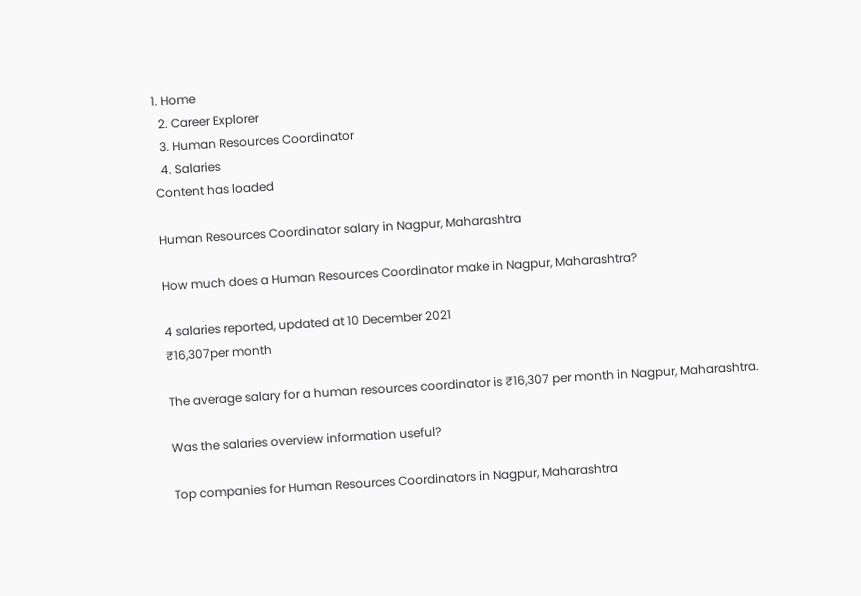1. Home
  2. Career Explorer
  3. Human Resources Coordinator
  4. Salaries
Content has loaded

Human Resources Coordinator salary in Nagpur, Maharashtra

How much does a Human Resources Coordinator make in Nagpur, Maharashtra?

4 salaries reported, updated at 10 December 2021
₹16,307per month

The average salary for a human resources coordinator is ₹16,307 per month in Nagpur, Maharashtra.

Was the salaries overview information useful?

Top companies for Human Resources Coordinators in Nagpur, Maharashtra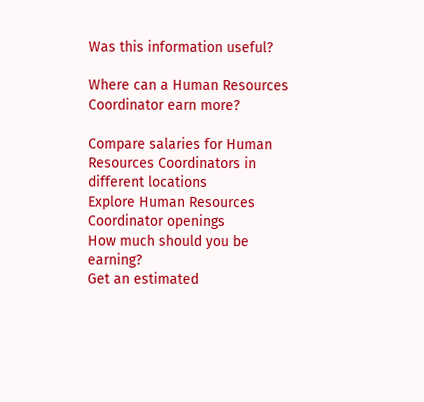Was this information useful?

Where can a Human Resources Coordinator earn more?

Compare salaries for Human Resources Coordinators in different locations
Explore Human Resources Coordinator openings
How much should you be earning?
Get an estimated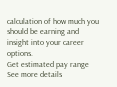calculation of how much you should be earning and insight into your career options.
Get estimated pay range
See more details